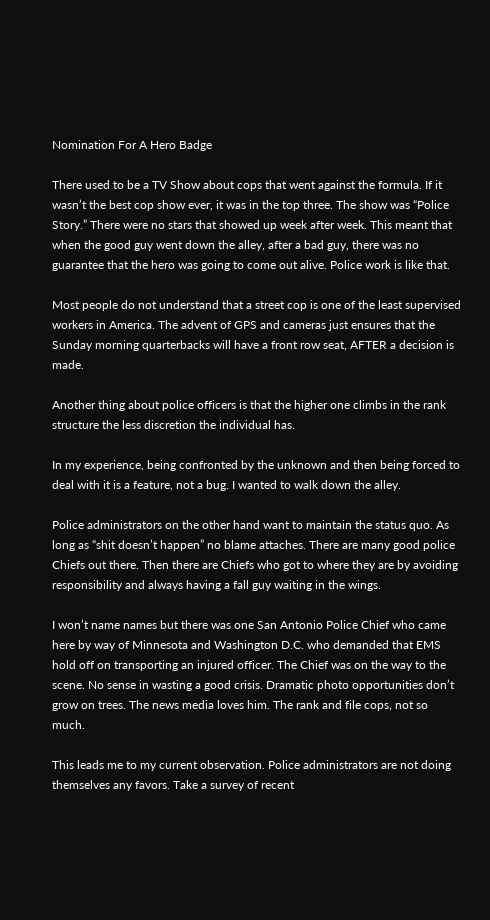Nomination For A Hero Badge

There used to be a TV Show about cops that went against the formula. If it wasn’t the best cop show ever, it was in the top three. The show was “Police Story.” There were no stars that showed up week after week. This meant that when the good guy went down the alley, after a bad guy, there was no guarantee that the hero was going to come out alive. Police work is like that.

Most people do not understand that a street cop is one of the least supervised workers in America. The advent of GPS and cameras just ensures that the Sunday morning quarterbacks will have a front row seat, AFTER a decision is made.

Another thing about police officers is that the higher one climbs in the rank structure the less discretion the individual has.

In my experience, being confronted by the unknown and then being forced to deal with it is a feature, not a bug. I wanted to walk down the alley.

Police administrators on the other hand want to maintain the status quo. As long as “shit doesn’t happen” no blame attaches. There are many good police Chiefs out there. Then there are Chiefs who got to where they are by avoiding responsibility and always having a fall guy waiting in the wings.

I won’t name names but there was one San Antonio Police Chief who came here by way of Minnesota and Washington D.C. who demanded that EMS hold off on transporting an injured officer. The Chief was on the way to the scene. No sense in wasting a good crisis. Dramatic photo opportunities don’t grow on trees. The news media loves him. The rank and file cops, not so much.

This leads me to my current observation. Police administrators are not doing themselves any favors. Take a survey of recent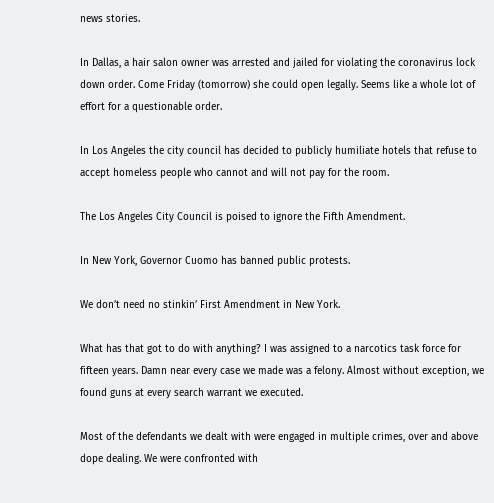news stories.

In Dallas, a hair salon owner was arrested and jailed for violating the coronavirus lock down order. Come Friday (tomorrow) she could open legally. Seems like a whole lot of effort for a questionable order.

In Los Angeles the city council has decided to publicly humiliate hotels that refuse to accept homeless people who cannot and will not pay for the room.

The Los Angeles City Council is poised to ignore the Fifth Amendment.

In New York, Governor Cuomo has banned public protests.

We don’t need no stinkin’ First Amendment in New York.

What has that got to do with anything? I was assigned to a narcotics task force for fifteen years. Damn near every case we made was a felony. Almost without exception, we found guns at every search warrant we executed.

Most of the defendants we dealt with were engaged in multiple crimes, over and above dope dealing. We were confronted with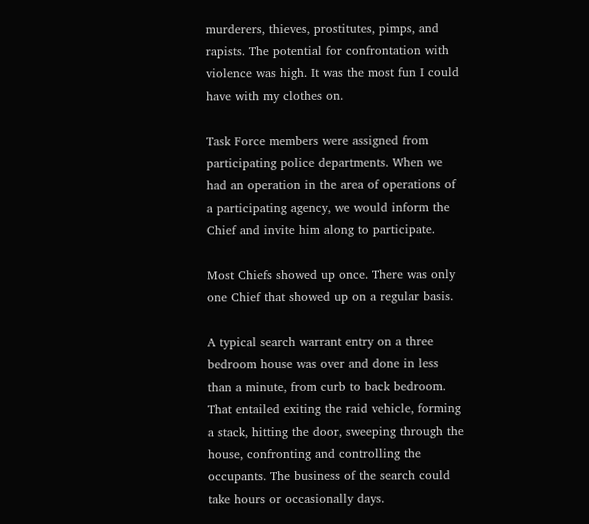murderers, thieves, prostitutes, pimps, and rapists. The potential for confrontation with violence was high. It was the most fun I could have with my clothes on.

Task Force members were assigned from participating police departments. When we had an operation in the area of operations of a participating agency, we would inform the Chief and invite him along to participate.

Most Chiefs showed up once. There was only one Chief that showed up on a regular basis.

A typical search warrant entry on a three bedroom house was over and done in less than a minute, from curb to back bedroom. That entailed exiting the raid vehicle, forming a stack, hitting the door, sweeping through the house, confronting and controlling the occupants. The business of the search could take hours or occasionally days.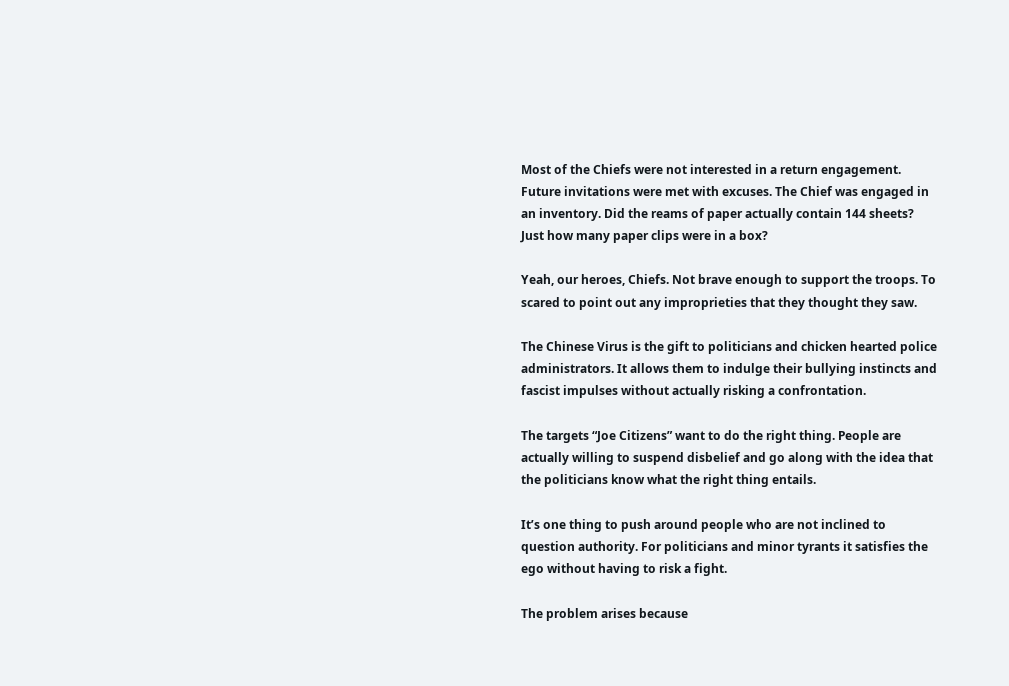Most of the Chiefs were not interested in a return engagement. Future invitations were met with excuses. The Chief was engaged in an inventory. Did the reams of paper actually contain 144 sheets? Just how many paper clips were in a box?

Yeah, our heroes, Chiefs. Not brave enough to support the troops. To scared to point out any improprieties that they thought they saw.

The Chinese Virus is the gift to politicians and chicken hearted police administrators. It allows them to indulge their bullying instincts and fascist impulses without actually risking a confrontation.

The targets “Joe Citizens” want to do the right thing. People are actually willing to suspend disbelief and go along with the idea that the politicians know what the right thing entails.

It’s one thing to push around people who are not inclined to question authority. For politicians and minor tyrants it satisfies the ego without having to risk a fight.

The problem arises because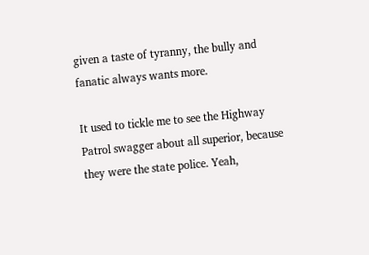given a taste of tyranny, the bully and fanatic always wants more.

It used to tickle me to see the Highway Patrol swagger about all superior, because they were the state police. Yeah,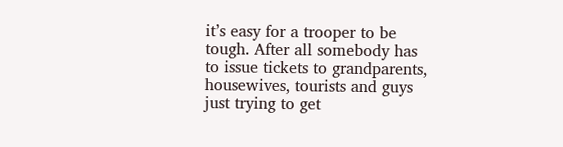it’s easy for a trooper to be tough. After all somebody has to issue tickets to grandparents, housewives, tourists and guys just trying to get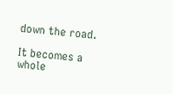down the road.

It becomes a whole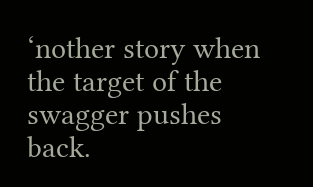‘nother story when the target of the swagger pushes back.